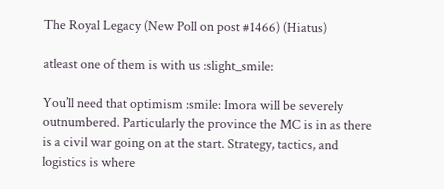The Royal Legacy (New Poll on post #1466) (Hiatus)

atleast one of them is with us :slight_smile:

You’ll need that optimism :smile: Imora will be severely outnumbered. Particularly the province the MC is in as there is a civil war going on at the start. Strategy, tactics, and logistics is where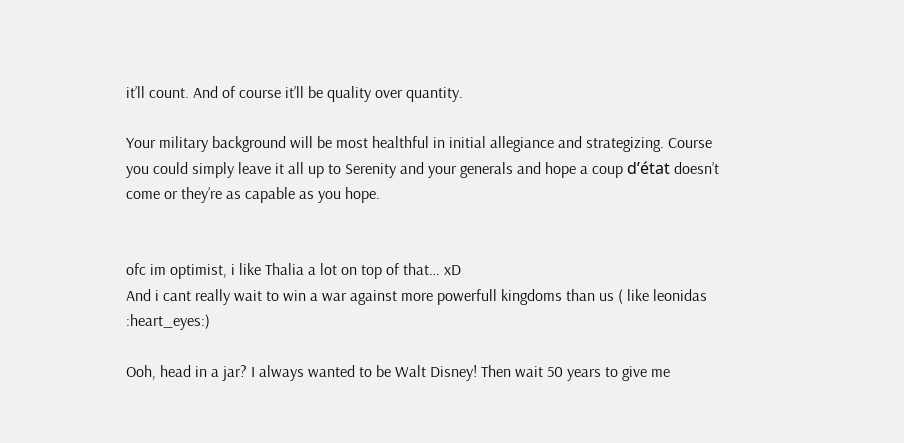it’ll count. And of course it’ll be quality over quantity.

Your military background will be most healthful in initial allegiance and strategizing. Course you could simply leave it all up to Serenity and your generals and hope a coup d’état doesn’t come or they’re as capable as you hope.


ofc im optimist, i like Thalia a lot on top of that… xD
And i cant really wait to win a war against more powerfull kingdoms than us ( like leonidas :heart_eyes:)

Ooh, head in a jar? I always wanted to be Walt Disney! Then wait 50 years to give me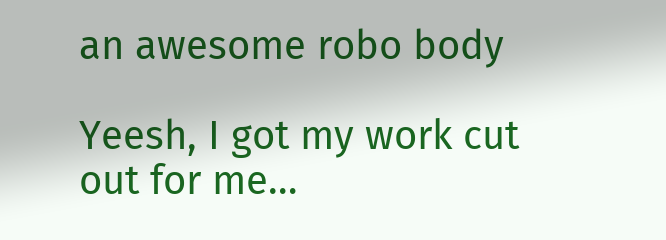an awesome robo body

Yeesh, I got my work cut out for me…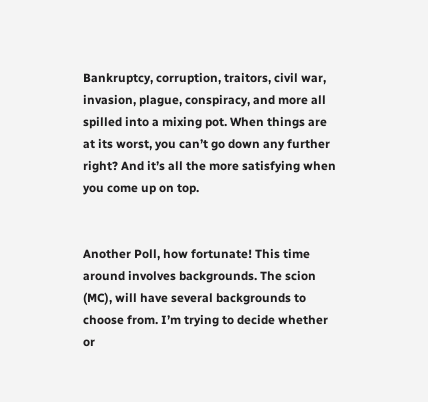Bankruptcy, corruption, traitors, civil war, invasion, plague, conspiracy, and more all spilled into a mixing pot. When things are at its worst, you can’t go down any further right? And it’s all the more satisfying when you come up on top.


Another Poll, how fortunate! This time around involves backgrounds. The scion (MC), will have several backgrounds to choose from. I’m trying to decide whether or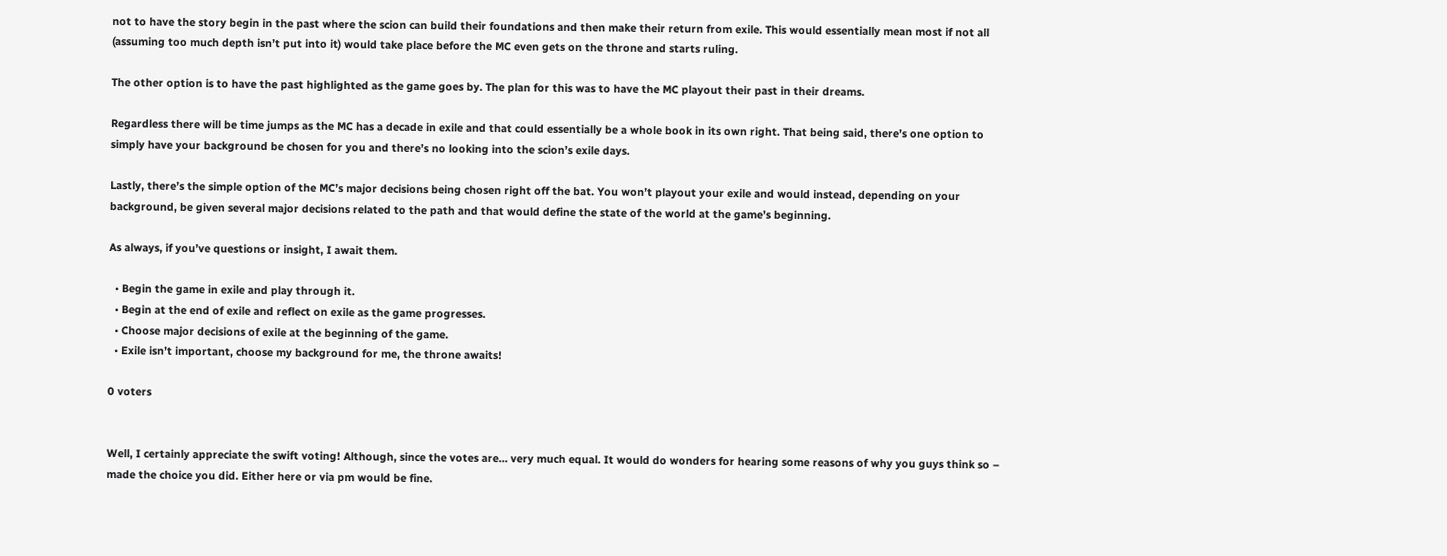not to have the story begin in the past where the scion can build their foundations and then make their return from exile. This would essentially mean most if not all (assuming too much depth isn’t put into it) would take place before the MC even gets on the throne and starts ruling.

The other option is to have the past highlighted as the game goes by. The plan for this was to have the MC playout their past in their dreams.

Regardless there will be time jumps as the MC has a decade in exile and that could essentially be a whole book in its own right. That being said, there’s one option to simply have your background be chosen for you and there’s no looking into the scion’s exile days.

Lastly, there’s the simple option of the MC’s major decisions being chosen right off the bat. You won’t playout your exile and would instead, depending on your background, be given several major decisions related to the path and that would define the state of the world at the game’s beginning.

As always, if you’ve questions or insight, I await them.

  • Begin the game in exile and play through it.
  • Begin at the end of exile and reflect on exile as the game progresses.
  • Choose major decisions of exile at the beginning of the game.
  • Exile isn’t important, choose my background for me, the throne awaits!

0 voters


Well, I certainly appreciate the swift voting! Although, since the votes are… very much equal. It would do wonders for hearing some reasons of why you guys think so – made the choice you did. Either here or via pm would be fine.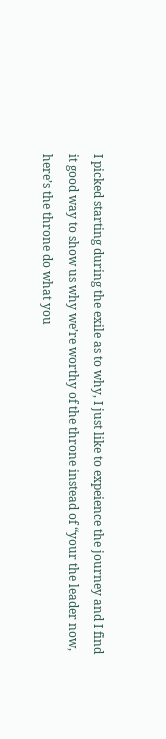I picked starting during the exile as to why, I just like to expeience the journey and I find it good way to show us why we’re worthy of the throne instead of “your the leader now, here’s the throne do what you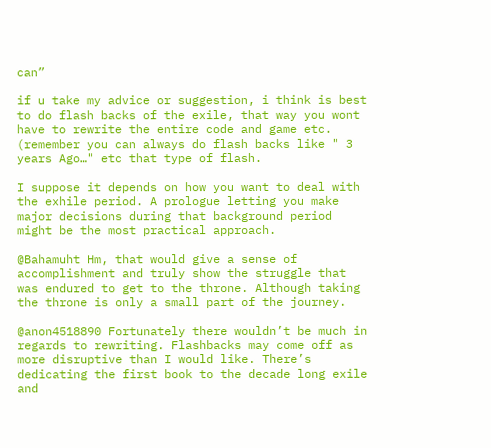can”

if u take my advice or suggestion, i think is best to do flash backs of the exile, that way you wont have to rewrite the entire code and game etc.
(remember you can always do flash backs like " 3 years Ago…" etc that type of flash.

I suppose it depends on how you want to deal with the exhile period. A prologue letting you make major decisions during that background period might be the most practical approach.

@Bahamuht Hm, that would give a sense of accomplishment and truly show the struggle that was endured to get to the throne. Although taking the throne is only a small part of the journey.

@anon4518890 Fortunately there wouldn’t be much in regards to rewriting. Flashbacks may come off as more disruptive than I would like. There’s dedicating the first book to the decade long exile and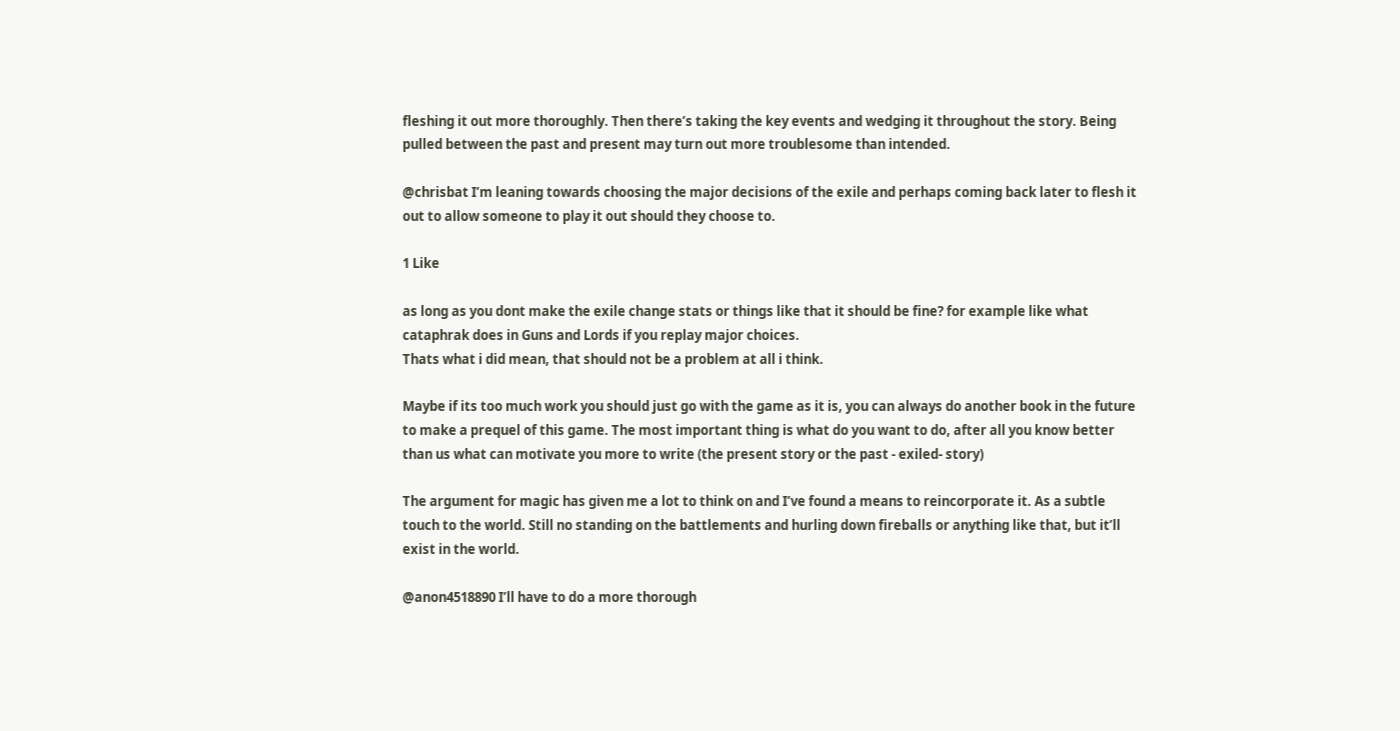fleshing it out more thoroughly. Then there’s taking the key events and wedging it throughout the story. Being pulled between the past and present may turn out more troublesome than intended.

@chrisbat I’m leaning towards choosing the major decisions of the exile and perhaps coming back later to flesh it out to allow someone to play it out should they choose to.

1 Like

as long as you dont make the exile change stats or things like that it should be fine? for example like what cataphrak does in Guns and Lords if you replay major choices.
Thats what i did mean, that should not be a problem at all i think.

Maybe if its too much work you should just go with the game as it is, you can always do another book in the future to make a prequel of this game. The most important thing is what do you want to do, after all you know better than us what can motivate you more to write (the present story or the past - exiled- story)

The argument for magic has given me a lot to think on and I’ve found a means to reincorporate it. As a subtle touch to the world. Still no standing on the battlements and hurling down fireballs or anything like that, but it’ll exist in the world.

@anon4518890 I’ll have to do a more thorough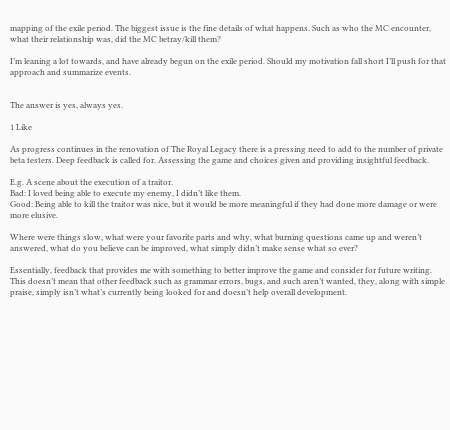mapping of the exile period. The biggest issue is the fine details of what happens. Such as who the MC encounter, what their relationship was, did the MC betray/kill them?

I’m leaning a lot towards, and have already begun on the exile period. Should my motivation fall short I’ll push for that approach and summarize events.


The answer is yes, always yes.

1 Like

As progress continues in the renovation of The Royal Legacy there is a pressing need to add to the number of private beta testers. Deep feedback is called for. Assessing the game and choices given and providing insightful feedback.

E.g. A scene about the execution of a traitor.
Bad: I loved being able to execute my enemy, I didn’t like them.
Good: Being able to kill the traitor was nice, but it would be more meaningful if they had done more damage or were more elusive.

Where were things slow, what were your favorite parts and why, what burning questions came up and weren’t answered, what do you believe can be improved, what simply didn’t make sense what so ever?

Essentially, feedback that provides me with something to better improve the game and consider for future writing. This doesn’t mean that other feedback such as grammar errors, bugs, and such aren’t wanted, they, along with simple praise, simply isn’t what’s currently being looked for and doesn’t help overall development.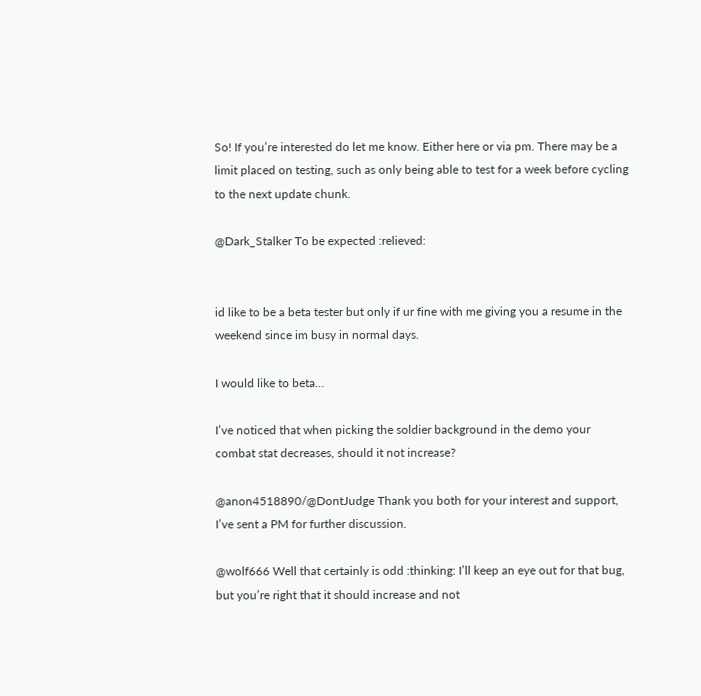So! If you’re interested do let me know. Either here or via pm. There may be a limit placed on testing, such as only being able to test for a week before cycling to the next update chunk.

@Dark_Stalker To be expected :relieved:


id like to be a beta tester but only if ur fine with me giving you a resume in the weekend since im busy in normal days.

I would like to beta…

I’ve noticed that when picking the soldier background in the demo your combat stat decreases, should it not increase?

@anon4518890/@DontJudge Thank you both for your interest and support, I’ve sent a PM for further discussion.

@wolf666 Well that certainly is odd :thinking: I’ll keep an eye out for that bug, but you’re right that it should increase and not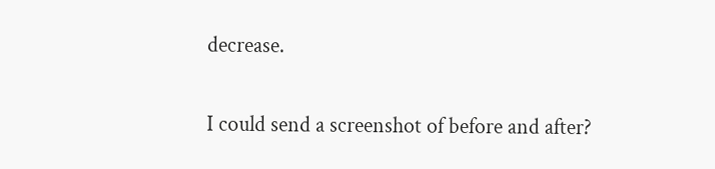decrease.


I could send a screenshot of before and after?